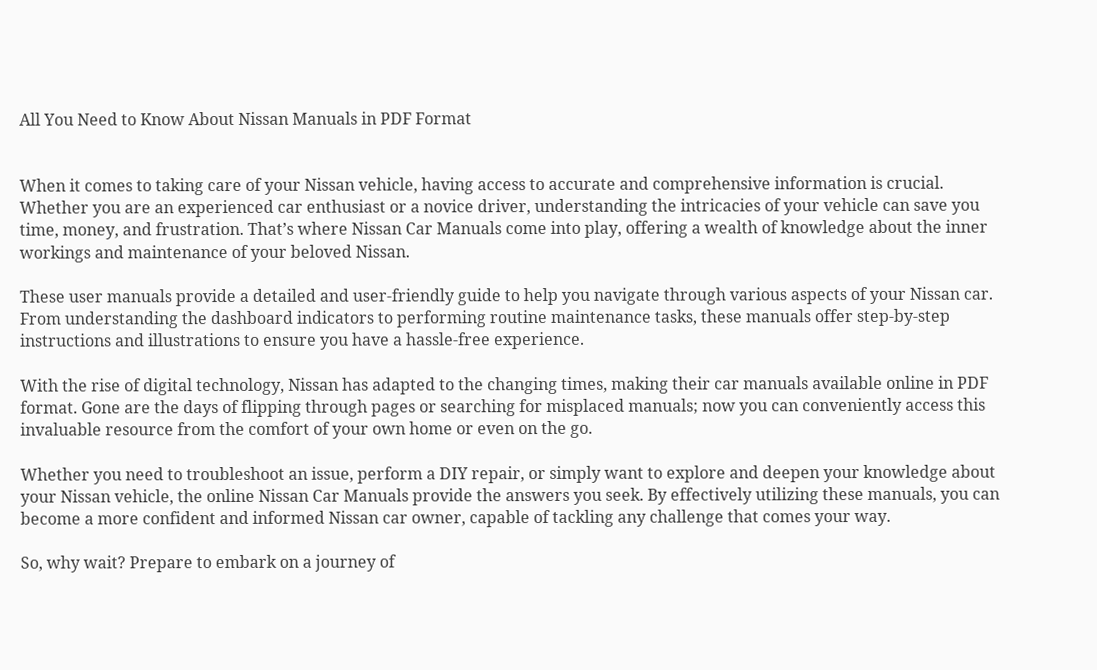All You Need to Know About Nissan Manuals in PDF Format


When it comes to taking care of your Nissan vehicle, having access to accurate and comprehensive information is crucial. Whether you are an experienced car enthusiast or a novice driver, understanding the intricacies of your vehicle can save you time, money, and frustration. That’s where Nissan Car Manuals come into play, offering a wealth of knowledge about the inner workings and maintenance of your beloved Nissan.

These user manuals provide a detailed and user-friendly guide to help you navigate through various aspects of your Nissan car. From understanding the dashboard indicators to performing routine maintenance tasks, these manuals offer step-by-step instructions and illustrations to ensure you have a hassle-free experience.

With the rise of digital technology, Nissan has adapted to the changing times, making their car manuals available online in PDF format. Gone are the days of flipping through pages or searching for misplaced manuals; now you can conveniently access this invaluable resource from the comfort of your own home or even on the go.

Whether you need to troubleshoot an issue, perform a DIY repair, or simply want to explore and deepen your knowledge about your Nissan vehicle, the online Nissan Car Manuals provide the answers you seek. By effectively utilizing these manuals, you can become a more confident and informed Nissan car owner, capable of tackling any challenge that comes your way.

So, why wait? Prepare to embark on a journey of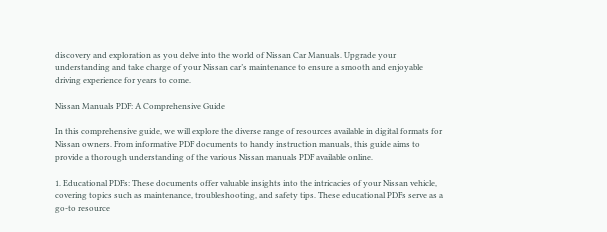discovery and exploration as you delve into the world of Nissan Car Manuals. Upgrade your understanding and take charge of your Nissan car’s maintenance to ensure a smooth and enjoyable driving experience for years to come.

Nissan Manuals PDF: A Comprehensive Guide

In this comprehensive guide, we will explore the diverse range of resources available in digital formats for Nissan owners. From informative PDF documents to handy instruction manuals, this guide aims to provide a thorough understanding of the various Nissan manuals PDF available online.

1. Educational PDFs: These documents offer valuable insights into the intricacies of your Nissan vehicle, covering topics such as maintenance, troubleshooting, and safety tips. These educational PDFs serve as a go-to resource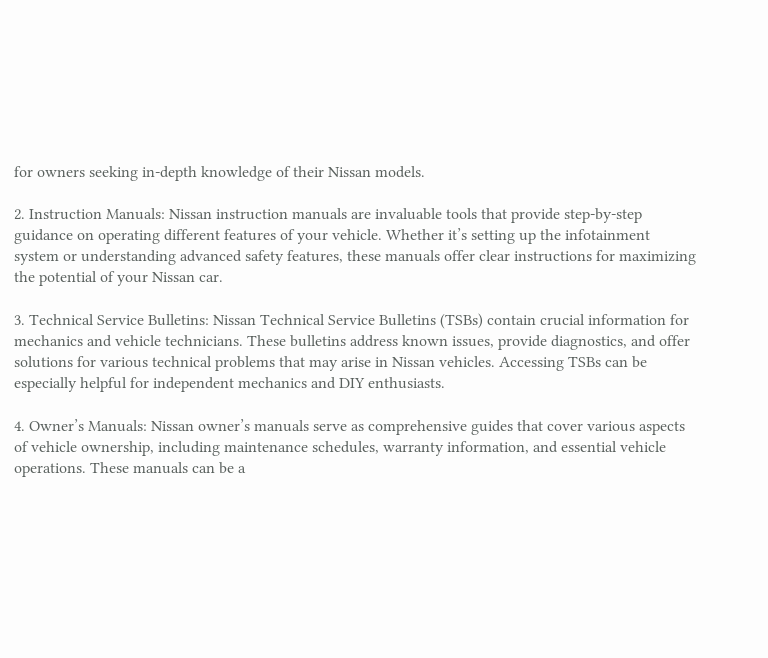for owners seeking in-depth knowledge of their Nissan models.

2. Instruction Manuals: Nissan instruction manuals are invaluable tools that provide step-by-step guidance on operating different features of your vehicle. Whether it’s setting up the infotainment system or understanding advanced safety features, these manuals offer clear instructions for maximizing the potential of your Nissan car.

3. Technical Service Bulletins: Nissan Technical Service Bulletins (TSBs) contain crucial information for mechanics and vehicle technicians. These bulletins address known issues, provide diagnostics, and offer solutions for various technical problems that may arise in Nissan vehicles. Accessing TSBs can be especially helpful for independent mechanics and DIY enthusiasts.

4. Owner’s Manuals: Nissan owner’s manuals serve as comprehensive guides that cover various aspects of vehicle ownership, including maintenance schedules, warranty information, and essential vehicle operations. These manuals can be a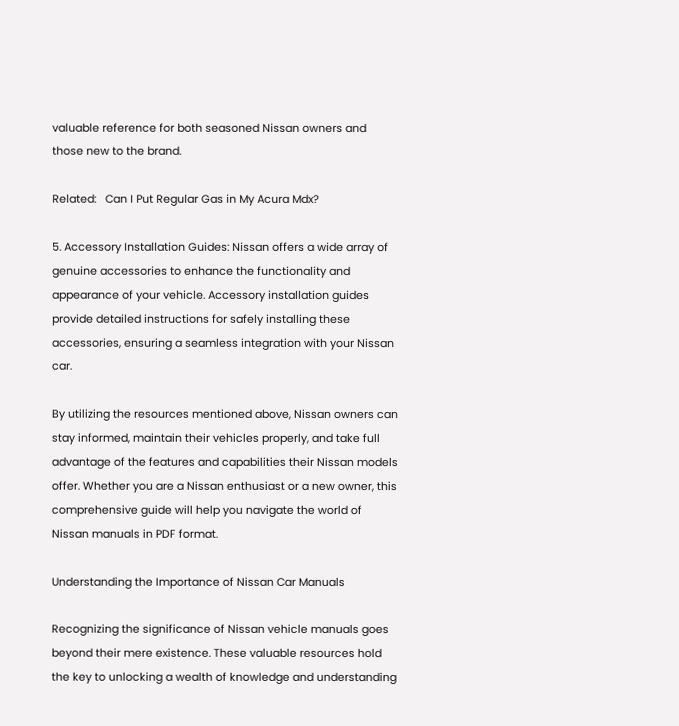valuable reference for both seasoned Nissan owners and those new to the brand.

Related:   Can I Put Regular Gas in My Acura Mdx?

5. Accessory Installation Guides: Nissan offers a wide array of genuine accessories to enhance the functionality and appearance of your vehicle. Accessory installation guides provide detailed instructions for safely installing these accessories, ensuring a seamless integration with your Nissan car.

By utilizing the resources mentioned above, Nissan owners can stay informed, maintain their vehicles properly, and take full advantage of the features and capabilities their Nissan models offer. Whether you are a Nissan enthusiast or a new owner, this comprehensive guide will help you navigate the world of Nissan manuals in PDF format.

Understanding the Importance of Nissan Car Manuals

Recognizing the significance of Nissan vehicle manuals goes beyond their mere existence. These valuable resources hold the key to unlocking a wealth of knowledge and understanding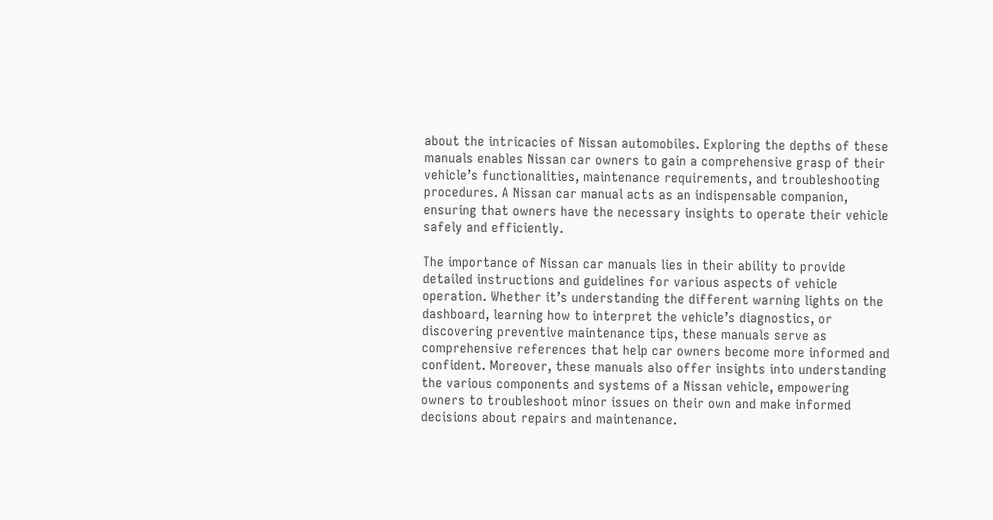about the intricacies of Nissan automobiles. Exploring the depths of these manuals enables Nissan car owners to gain a comprehensive grasp of their vehicle’s functionalities, maintenance requirements, and troubleshooting procedures. A Nissan car manual acts as an indispensable companion, ensuring that owners have the necessary insights to operate their vehicle safely and efficiently.

The importance of Nissan car manuals lies in their ability to provide detailed instructions and guidelines for various aspects of vehicle operation. Whether it’s understanding the different warning lights on the dashboard, learning how to interpret the vehicle’s diagnostics, or discovering preventive maintenance tips, these manuals serve as comprehensive references that help car owners become more informed and confident. Moreover, these manuals also offer insights into understanding the various components and systems of a Nissan vehicle, empowering owners to troubleshoot minor issues on their own and make informed decisions about repairs and maintenance.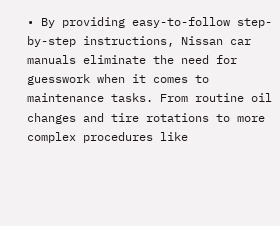• By providing easy-to-follow step-by-step instructions, Nissan car manuals eliminate the need for guesswork when it comes to maintenance tasks. From routine oil changes and tire rotations to more complex procedures like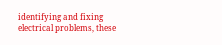identifying and fixing electrical problems, these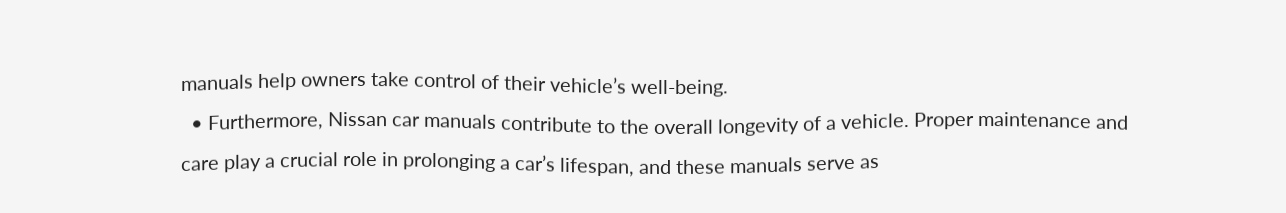manuals help owners take control of their vehicle’s well-being.
  • Furthermore, Nissan car manuals contribute to the overall longevity of a vehicle. Proper maintenance and care play a crucial role in prolonging a car’s lifespan, and these manuals serve as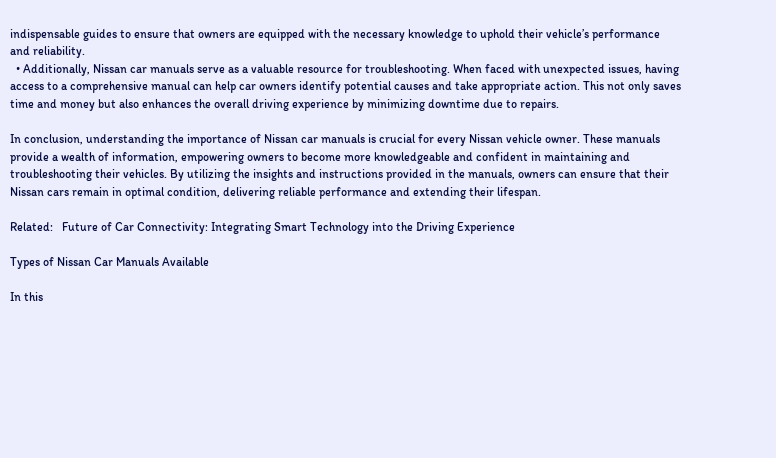indispensable guides to ensure that owners are equipped with the necessary knowledge to uphold their vehicle’s performance and reliability.
  • Additionally, Nissan car manuals serve as a valuable resource for troubleshooting. When faced with unexpected issues, having access to a comprehensive manual can help car owners identify potential causes and take appropriate action. This not only saves time and money but also enhances the overall driving experience by minimizing downtime due to repairs.

In conclusion, understanding the importance of Nissan car manuals is crucial for every Nissan vehicle owner. These manuals provide a wealth of information, empowering owners to become more knowledgeable and confident in maintaining and troubleshooting their vehicles. By utilizing the insights and instructions provided in the manuals, owners can ensure that their Nissan cars remain in optimal condition, delivering reliable performance and extending their lifespan.

Related:   Future of Car Connectivity: Integrating Smart Technology into the Driving Experience

Types of Nissan Car Manuals Available

In this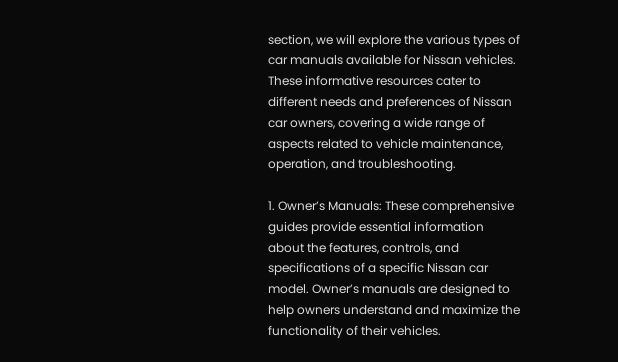section, we will explore the various types of car manuals available for Nissan vehicles. These informative resources cater to different needs and preferences of Nissan car owners, covering a wide range of aspects related to vehicle maintenance, operation, and troubleshooting.

1. Owner’s Manuals: These comprehensive guides provide essential information about the features, controls, and specifications of a specific Nissan car model. Owner’s manuals are designed to help owners understand and maximize the functionality of their vehicles.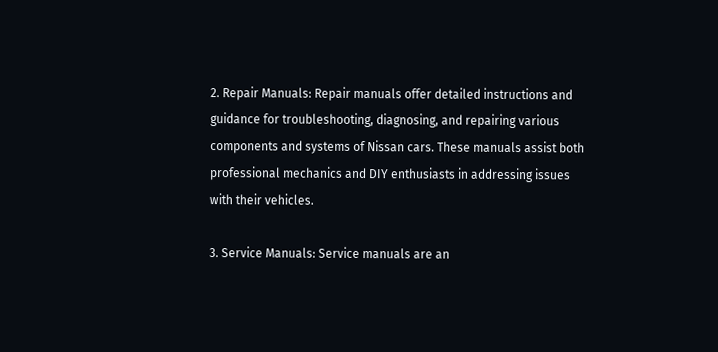2. Repair Manuals: Repair manuals offer detailed instructions and guidance for troubleshooting, diagnosing, and repairing various components and systems of Nissan cars. These manuals assist both professional mechanics and DIY enthusiasts in addressing issues with their vehicles.

3. Service Manuals: Service manuals are an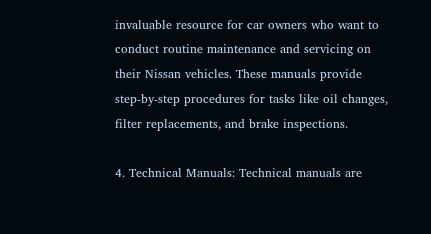invaluable resource for car owners who want to conduct routine maintenance and servicing on their Nissan vehicles. These manuals provide step-by-step procedures for tasks like oil changes, filter replacements, and brake inspections.

4. Technical Manuals: Technical manuals are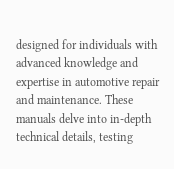designed for individuals with advanced knowledge and expertise in automotive repair and maintenance. These manuals delve into in-depth technical details, testing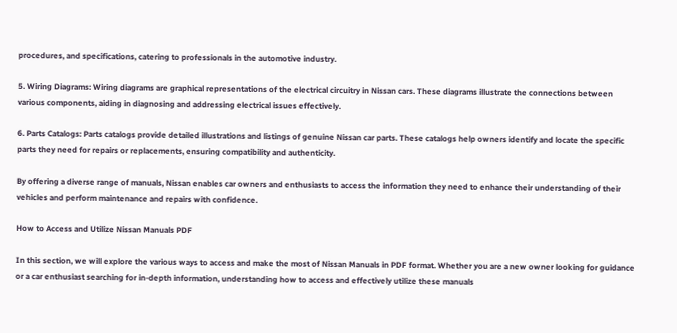procedures, and specifications, catering to professionals in the automotive industry.

5. Wiring Diagrams: Wiring diagrams are graphical representations of the electrical circuitry in Nissan cars. These diagrams illustrate the connections between various components, aiding in diagnosing and addressing electrical issues effectively.

6. Parts Catalogs: Parts catalogs provide detailed illustrations and listings of genuine Nissan car parts. These catalogs help owners identify and locate the specific parts they need for repairs or replacements, ensuring compatibility and authenticity.

By offering a diverse range of manuals, Nissan enables car owners and enthusiasts to access the information they need to enhance their understanding of their vehicles and perform maintenance and repairs with confidence.

How to Access and Utilize Nissan Manuals PDF

In this section, we will explore the various ways to access and make the most of Nissan Manuals in PDF format. Whether you are a new owner looking for guidance or a car enthusiast searching for in-depth information, understanding how to access and effectively utilize these manuals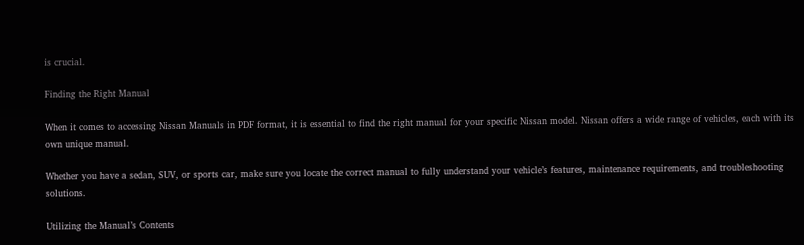is crucial.

Finding the Right Manual

When it comes to accessing Nissan Manuals in PDF format, it is essential to find the right manual for your specific Nissan model. Nissan offers a wide range of vehicles, each with its own unique manual.

Whether you have a sedan, SUV, or sports car, make sure you locate the correct manual to fully understand your vehicle’s features, maintenance requirements, and troubleshooting solutions.

Utilizing the Manual’s Contents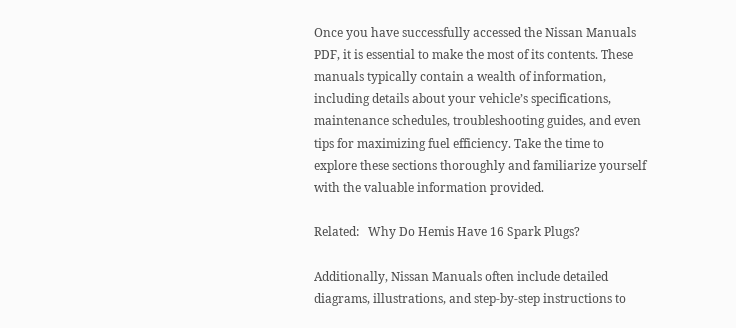Once you have successfully accessed the Nissan Manuals PDF, it is essential to make the most of its contents. These manuals typically contain a wealth of information, including details about your vehicle’s specifications, maintenance schedules, troubleshooting guides, and even tips for maximizing fuel efficiency. Take the time to explore these sections thoroughly and familiarize yourself with the valuable information provided.

Related:   Why Do Hemis Have 16 Spark Plugs?

Additionally, Nissan Manuals often include detailed diagrams, illustrations, and step-by-step instructions to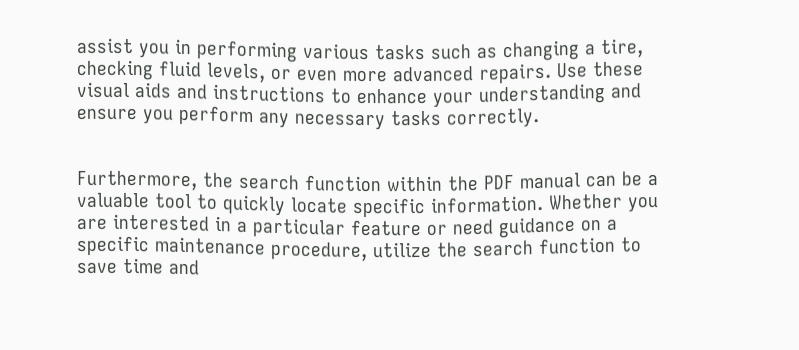assist you in performing various tasks such as changing a tire, checking fluid levels, or even more advanced repairs. Use these visual aids and instructions to enhance your understanding and ensure you perform any necessary tasks correctly.


Furthermore, the search function within the PDF manual can be a valuable tool to quickly locate specific information. Whether you are interested in a particular feature or need guidance on a specific maintenance procedure, utilize the search function to save time and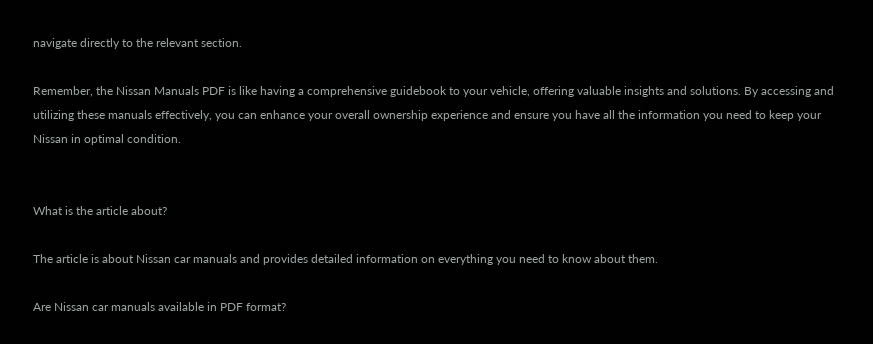navigate directly to the relevant section.

Remember, the Nissan Manuals PDF is like having a comprehensive guidebook to your vehicle, offering valuable insights and solutions. By accessing and utilizing these manuals effectively, you can enhance your overall ownership experience and ensure you have all the information you need to keep your Nissan in optimal condition.


What is the article about?

The article is about Nissan car manuals and provides detailed information on everything you need to know about them.

Are Nissan car manuals available in PDF format?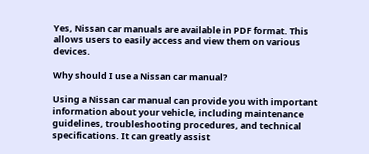Yes, Nissan car manuals are available in PDF format. This allows users to easily access and view them on various devices.

Why should I use a Nissan car manual?

Using a Nissan car manual can provide you with important information about your vehicle, including maintenance guidelines, troubleshooting procedures, and technical specifications. It can greatly assist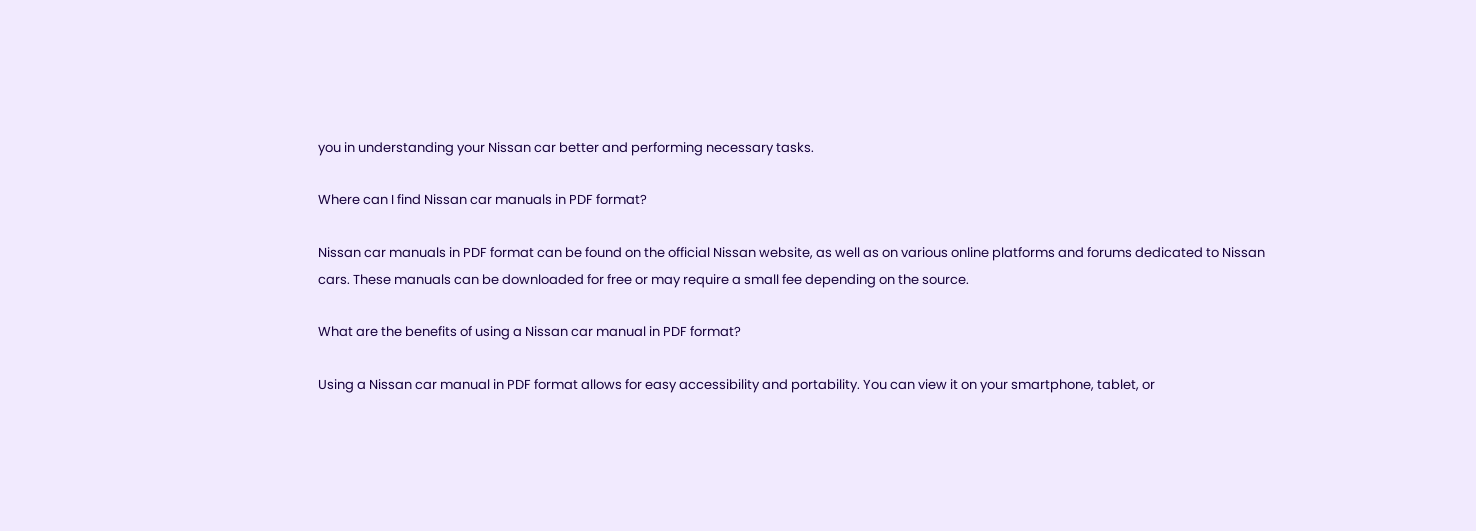you in understanding your Nissan car better and performing necessary tasks.

Where can I find Nissan car manuals in PDF format?

Nissan car manuals in PDF format can be found on the official Nissan website, as well as on various online platforms and forums dedicated to Nissan cars. These manuals can be downloaded for free or may require a small fee depending on the source.

What are the benefits of using a Nissan car manual in PDF format?

Using a Nissan car manual in PDF format allows for easy accessibility and portability. You can view it on your smartphone, tablet, or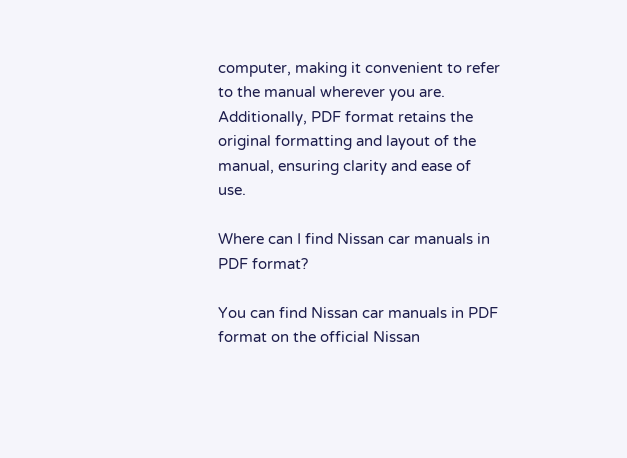computer, making it convenient to refer to the manual wherever you are. Additionally, PDF format retains the original formatting and layout of the manual, ensuring clarity and ease of use.

Where can I find Nissan car manuals in PDF format?

You can find Nissan car manuals in PDF format on the official Nissan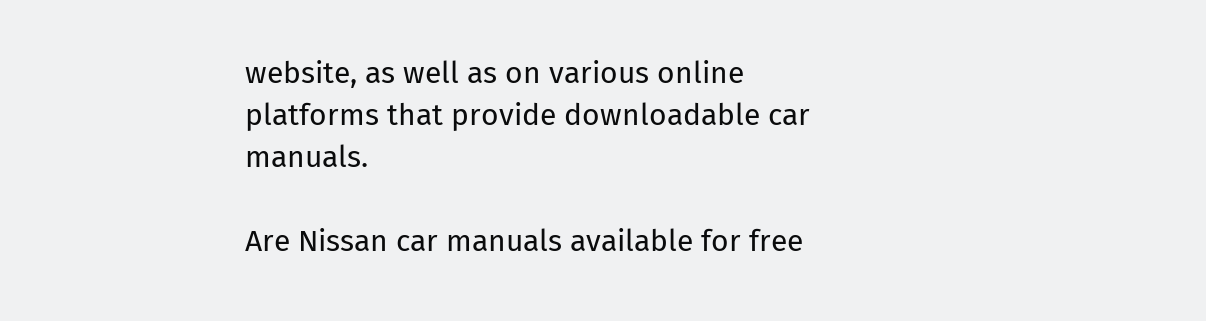website, as well as on various online platforms that provide downloadable car manuals.

Are Nissan car manuals available for free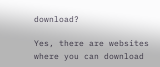download?

Yes, there are websites where you can download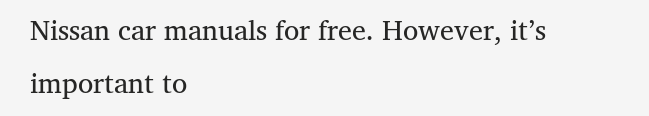Nissan car manuals for free. However, it’s important to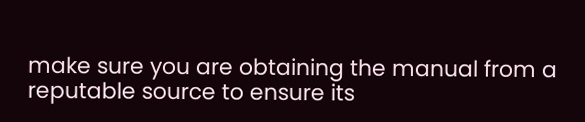make sure you are obtaining the manual from a reputable source to ensure its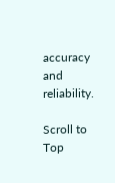accuracy and reliability.

Scroll to Top